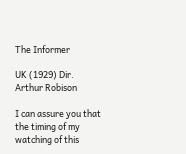The Informer

UK (1929) Dir. Arthur Robison

I can assure you that the timing of my watching of this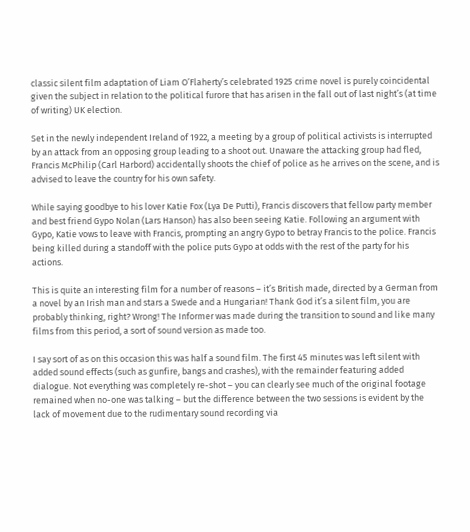classic silent film adaptation of Liam O’Flaherty’s celebrated 1925 crime novel is purely coincidental given the subject in relation to the political furore that has arisen in the fall out of last night’s (at time of writing) UK election.

Set in the newly independent Ireland of 1922, a meeting by a group of political activists is interrupted by an attack from an opposing group leading to a shoot out. Unaware the attacking group had fled, Francis McPhilip (Carl Harbord) accidentally shoots the chief of police as he arrives on the scene, and is advised to leave the country for his own safety.

While saying goodbye to his lover Katie Fox (Lya De Putti), Francis discovers that fellow party member and best friend Gypo Nolan (Lars Hanson) has also been seeing Katie. Following an argument with Gypo, Katie vows to leave with Francis, prompting an angry Gypo to betray Francis to the police. Francis being killed during a standoff with the police puts Gypo at odds with the rest of the party for his actions.

This is quite an interesting film for a number of reasons – it’s British made, directed by a German from a novel by an Irish man and stars a Swede and a Hungarian! Thank God it’s a silent film, you are probably thinking, right? Wrong! The Informer was made during the transition to sound and like many films from this period, a sort of sound version as made too.

I say sort of as on this occasion this was half a sound film. The first 45 minutes was left silent with added sound effects (such as gunfire, bangs and crashes), with the remainder featuring added dialogue. Not everything was completely re-shot – you can clearly see much of the original footage remained when no-one was talking – but the difference between the two sessions is evident by the lack of movement due to the rudimentary sound recording via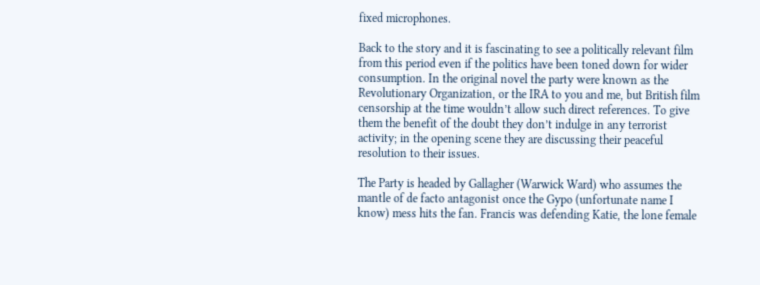fixed microphones.

Back to the story and it is fascinating to see a politically relevant film from this period even if the politics have been toned down for wider consumption. In the original novel the party were known as the Revolutionary Organization, or the IRA to you and me, but British film censorship at the time wouldn’t allow such direct references. To give them the benefit of the doubt they don’t indulge in any terrorist activity; in the opening scene they are discussing their peaceful resolution to their issues.

The Party is headed by Gallagher (Warwick Ward) who assumes the mantle of de facto antagonist once the Gypo (unfortunate name I know) mess hits the fan. Francis was defending Katie, the lone female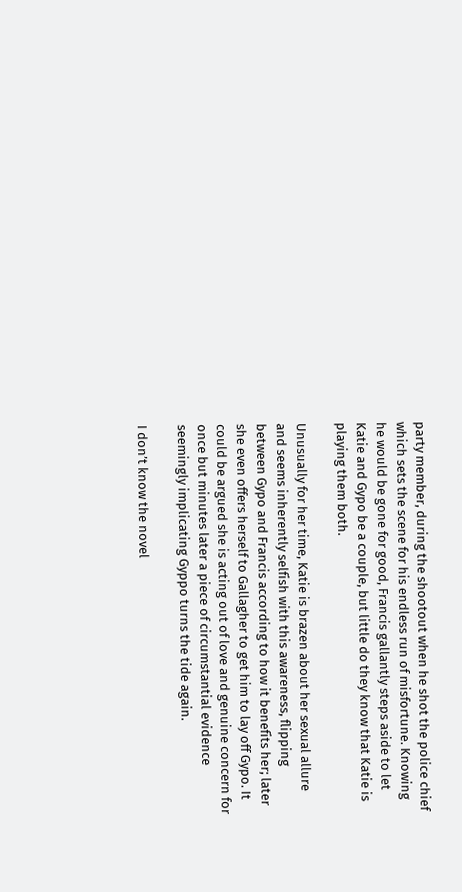party member, during the shootout when he shot the police chief which sets the scene for his endless run of misfortune. Knowing he would be gone for good, Francis gallantly steps aside to let Katie and Gypo be a couple, but little do they know that Katie is playing them both.

Unusually for her time, Katie is brazen about her sexual allure and seems inherently selfish with this awareness, flipping between Gypo and Francis according to how it benefits her; later she even offers herself to Gallagher to get him to lay off Gypo. It could be argued she is acting out of love and genuine concern for once but minutes later a piece of circumstantial evidence seemingly implicating Gyppo turns the tide again.

I don’t know the novel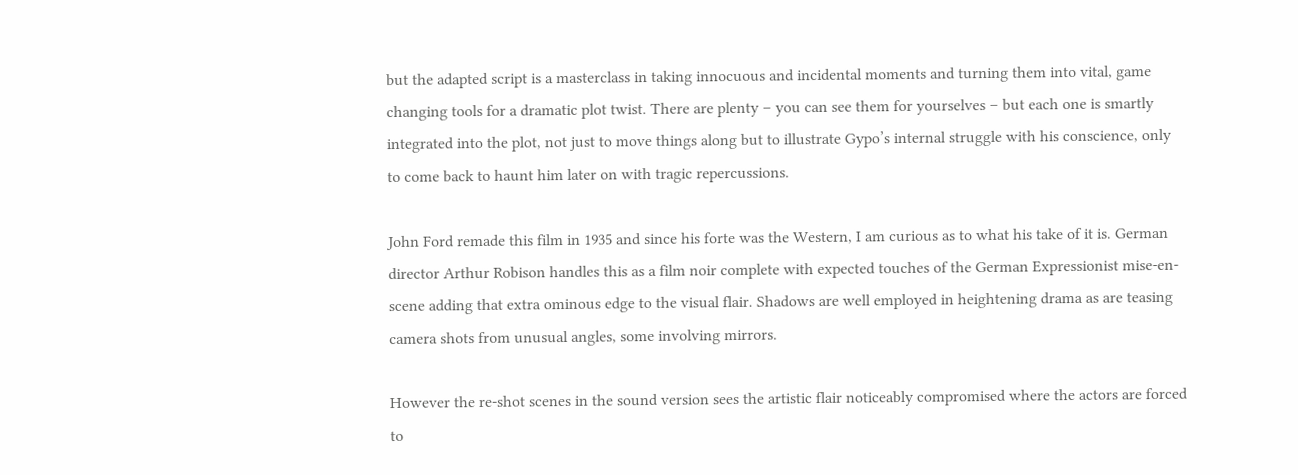but the adapted script is a masterclass in taking innocuous and incidental moments and turning them into vital, game changing tools for a dramatic plot twist. There are plenty – you can see them for yourselves – but each one is smartly integrated into the plot, not just to move things along but to illustrate Gypo’s internal struggle with his conscience, only to come back to haunt him later on with tragic repercussions.

John Ford remade this film in 1935 and since his forte was the Western, I am curious as to what his take of it is. German director Arthur Robison handles this as a film noir complete with expected touches of the German Expressionist mise-en-scene adding that extra ominous edge to the visual flair. Shadows are well employed in heightening drama as are teasing camera shots from unusual angles, some involving mirrors.

However the re-shot scenes in the sound version sees the artistic flair noticeably compromised where the actors are forced to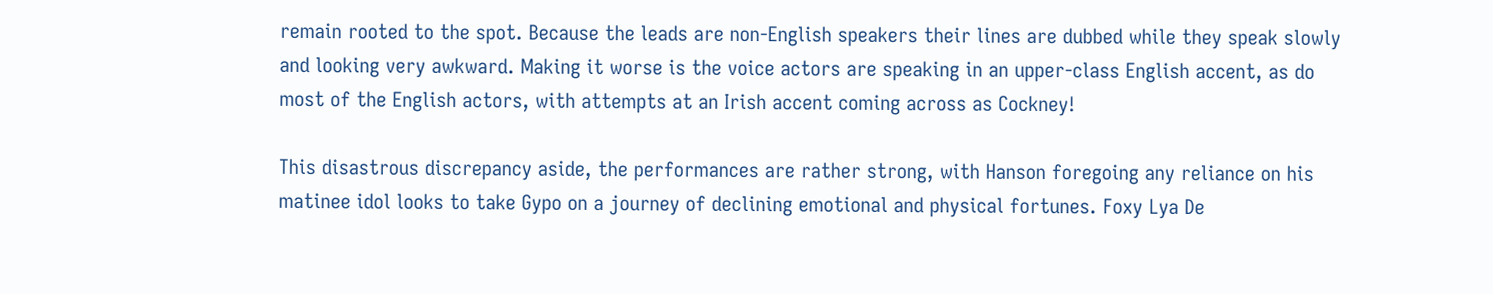remain rooted to the spot. Because the leads are non-English speakers their lines are dubbed while they speak slowly and looking very awkward. Making it worse is the voice actors are speaking in an upper-class English accent, as do most of the English actors, with attempts at an Irish accent coming across as Cockney!

This disastrous discrepancy aside, the performances are rather strong, with Hanson foregoing any reliance on his matinee idol looks to take Gypo on a journey of declining emotional and physical fortunes. Foxy Lya De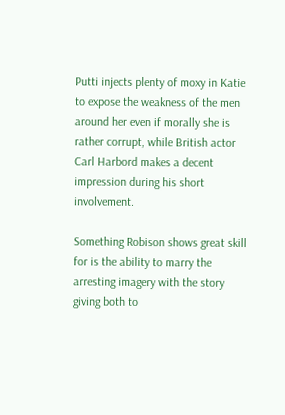Putti injects plenty of moxy in Katie to expose the weakness of the men around her even if morally she is rather corrupt, while British actor Carl Harbord makes a decent impression during his short involvement.

Something Robison shows great skill for is the ability to marry the arresting imagery with the story giving both to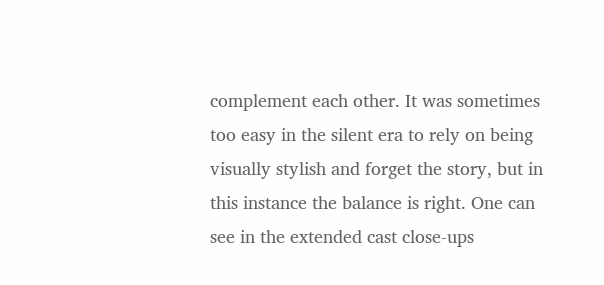complement each other. It was sometimes too easy in the silent era to rely on being visually stylish and forget the story, but in this instance the balance is right. One can see in the extended cast close-ups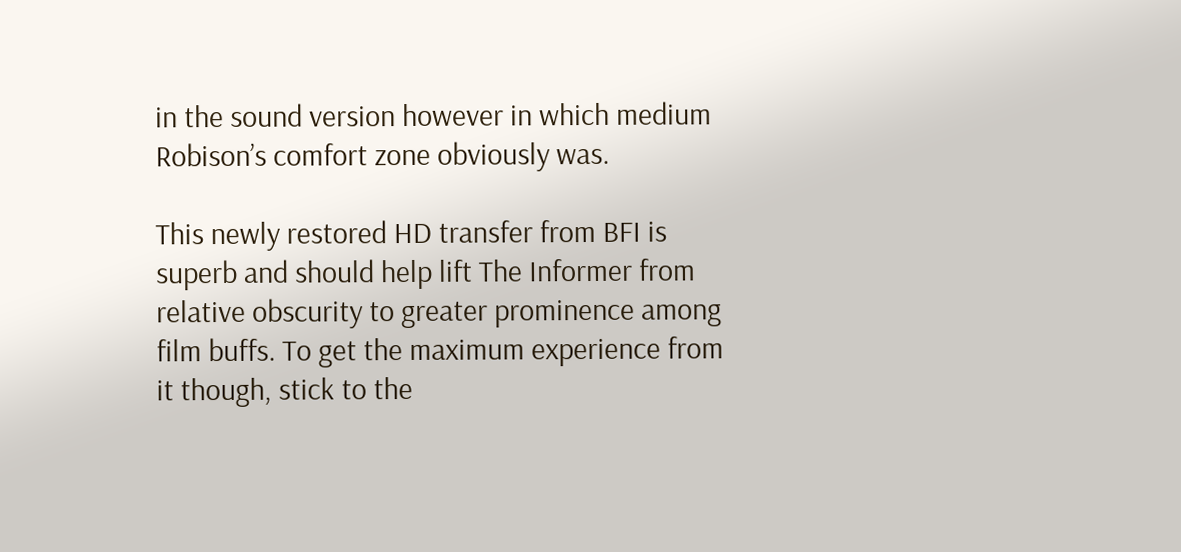in the sound version however in which medium Robison’s comfort zone obviously was.

This newly restored HD transfer from BFI is superb and should help lift The Informer from relative obscurity to greater prominence among film buffs. To get the maximum experience from it though, stick to the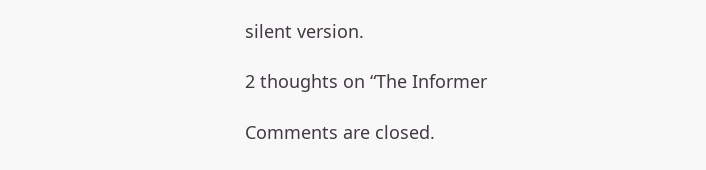silent version.

2 thoughts on “The Informer

Comments are closed.